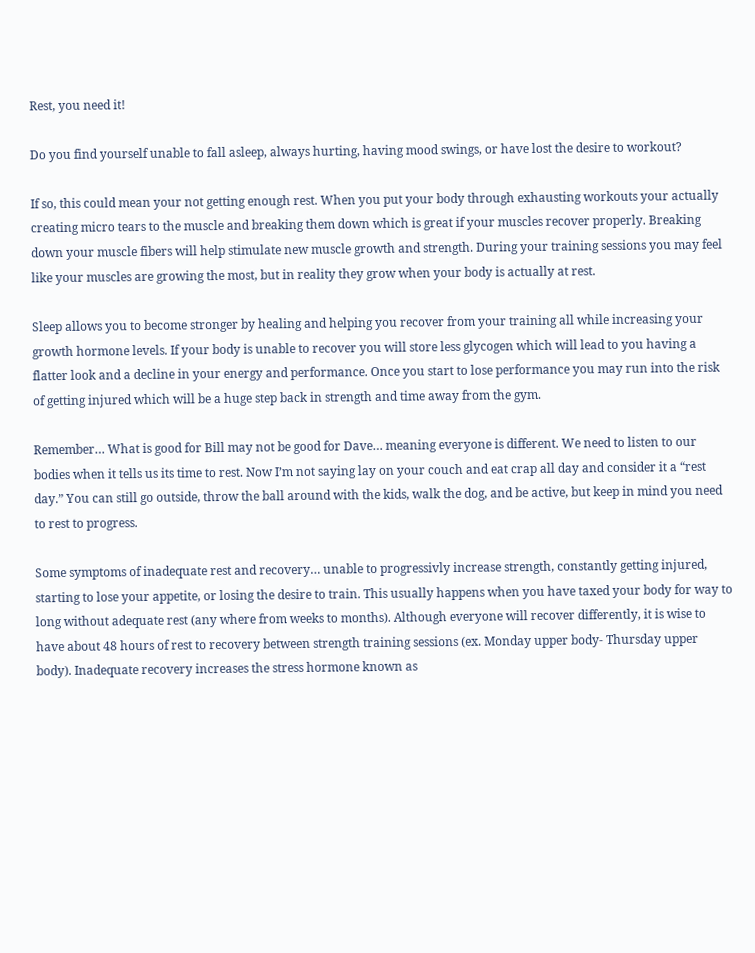Rest, you need it!

Do you find yourself unable to fall asleep, always hurting, having mood swings, or have lost the desire to workout?

If so, this could mean your not getting enough rest. When you put your body through exhausting workouts your actually creating micro tears to the muscle and breaking them down which is great if your muscles recover properly. Breaking down your muscle fibers will help stimulate new muscle growth and strength. During your training sessions you may feel like your muscles are growing the most, but in reality they grow when your body is actually at rest.

Sleep allows you to become stronger by healing and helping you recover from your training all while increasing your growth hormone levels. If your body is unable to recover you will store less glycogen which will lead to you having a flatter look and a decline in your energy and performance. Once you start to lose performance you may run into the risk of getting injured which will be a huge step back in strength and time away from the gym.

Remember… What is good for Bill may not be good for Dave… meaning everyone is different. We need to listen to our bodies when it tells us its time to rest. Now I’m not saying lay on your couch and eat crap all day and consider it a “rest day.” You can still go outside, throw the ball around with the kids, walk the dog, and be active, but keep in mind you need to rest to progress.

Some symptoms of inadequate rest and recovery… unable to progressivly increase strength, constantly getting injured, starting to lose your appetite, or losing the desire to train. This usually happens when you have taxed your body for way to long without adequate rest (any where from weeks to months). Although everyone will recover differently, it is wise to have about 48 hours of rest to recovery between strength training sessions (ex. Monday upper body- Thursday upper body). Inadequate recovery increases the stress hormone known as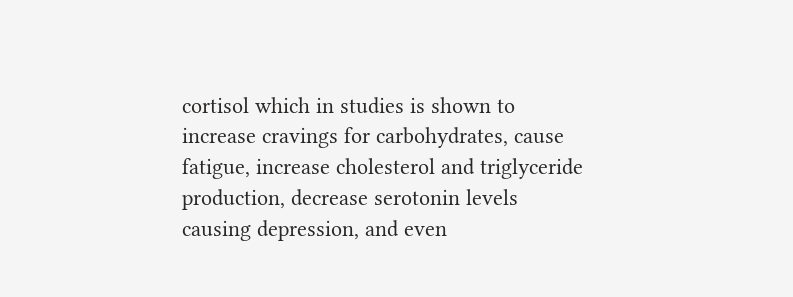cortisol which in studies is shown to increase cravings for carbohydrates, cause fatigue, increase cholesterol and triglyceride production, decrease serotonin levels causing depression, and even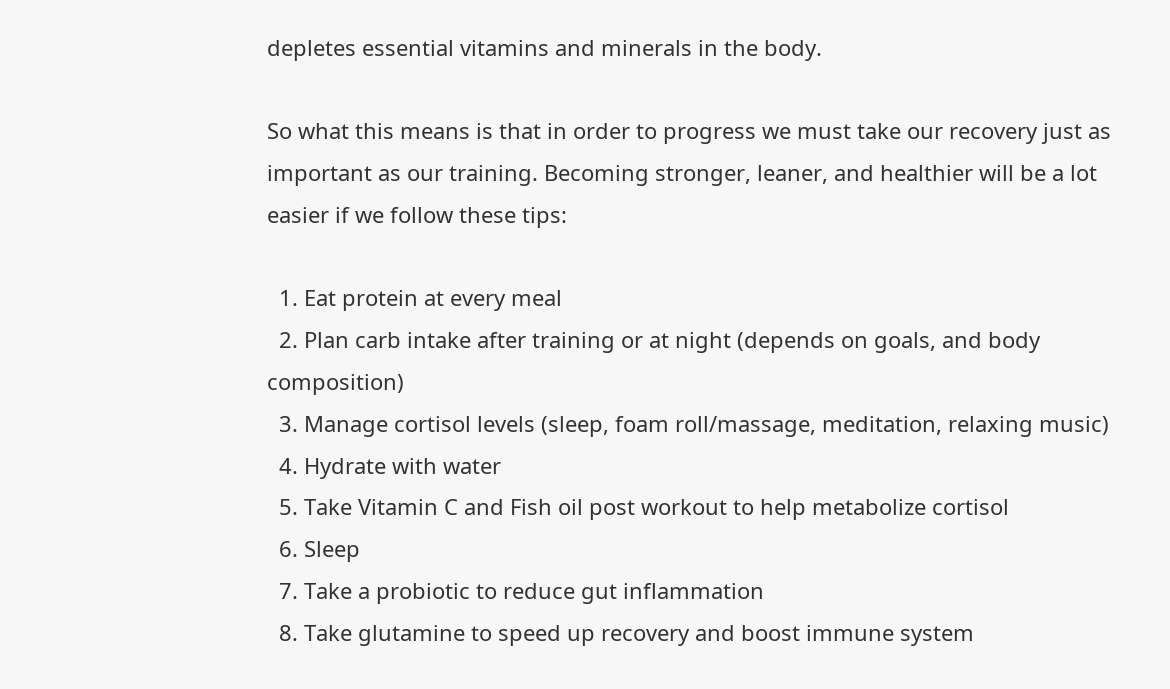depletes essential vitamins and minerals in the body.

So what this means is that in order to progress we must take our recovery just as important as our training. Becoming stronger, leaner, and healthier will be a lot easier if we follow these tips:

  1. Eat protein at every meal
  2. Plan carb intake after training or at night (depends on goals, and body composition)
  3. Manage cortisol levels (sleep, foam roll/massage, meditation, relaxing music)
  4. Hydrate with water
  5. Take Vitamin C and Fish oil post workout to help metabolize cortisol
  6. Sleep
  7. Take a probiotic to reduce gut inflammation
  8. Take glutamine to speed up recovery and boost immune system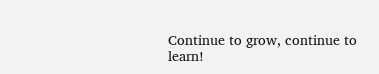Continue to grow, continue to learn!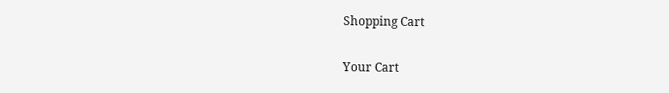Shopping Cart

Your Cart